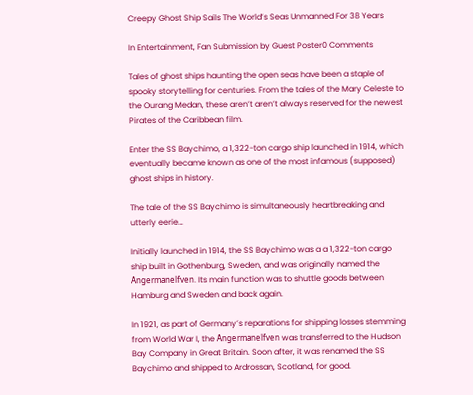Creepy Ghost Ship Sails The World’s Seas Unmanned For 38 Years

In Entertainment, Fan Submission by Guest Poster0 Comments

Tales of ghost ships haunting the open seas have been a staple of spooky storytelling for centuries. From the tales of the Mary Celeste to the Ourang Medan, these aren’t aren’t always reserved for the newest Pirates of the Caribbean film.

Enter the SS Baychimo, a 1,322-ton cargo ship launched in 1914, which eventually became known as one of the most infamous (supposed) ghost ships in history.

The tale of the SS Baychimo is simultaneously heartbreaking and utterly eerie…

Initially launched in 1914, the SS Baychimo was a a 1,322-ton cargo ship built in Gothenburg, Sweden, and was originally named the Ångermanelfven. Its main function was to shuttle goods between Hamburg and Sweden and back again.

In 1921, as part of Germany’s reparations for shipping losses stemming from World War I, the Ångermanelfven was transferred to the Hudson Bay Company in Great Britain. Soon after, it was renamed the SS Baychimo and shipped to Ardrossan, Scotland, for good.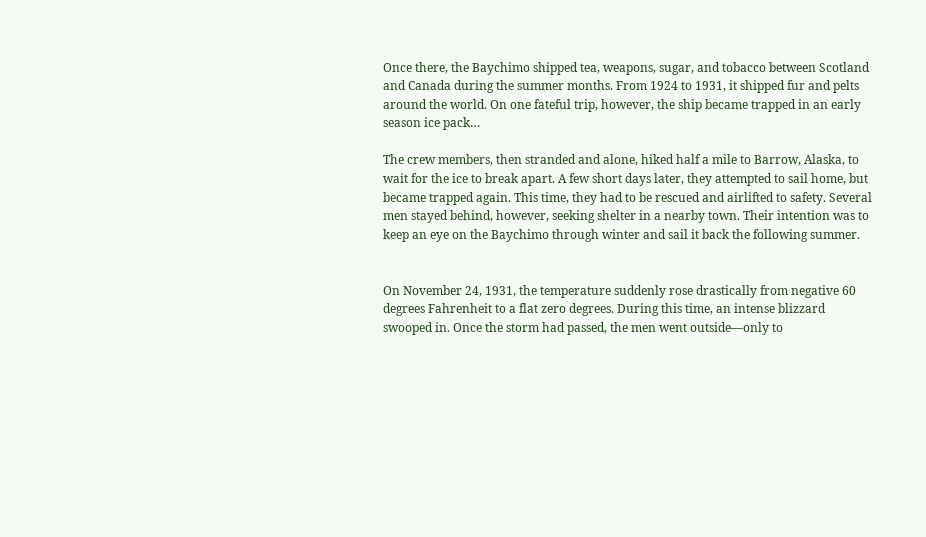Once there, the Baychimo shipped tea, weapons, sugar, and tobacco between Scotland and Canada during the summer months. From 1924 to 1931, it shipped fur and pelts around the world. On one fateful trip, however, the ship became trapped in an early season ice pack…

The crew members, then stranded and alone, hiked half a mile to Barrow, Alaska, to wait for the ice to break apart. A few short days later, they attempted to sail home, but became trapped again. This time, they had to be rescued and airlifted to safety. Several men stayed behind, however, seeking shelter in a nearby town. Their intention was to keep an eye on the Baychimo through winter and sail it back the following summer.


On November 24, 1931, the temperature suddenly rose drastically from negative 60 degrees Fahrenheit to a flat zero degrees. During this time, an intense blizzard swooped in. Once the storm had passed, the men went outside—only to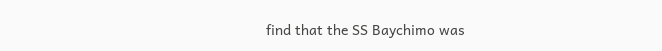find that the SS Baychimo was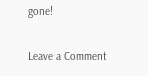gone!


Leave a Comment